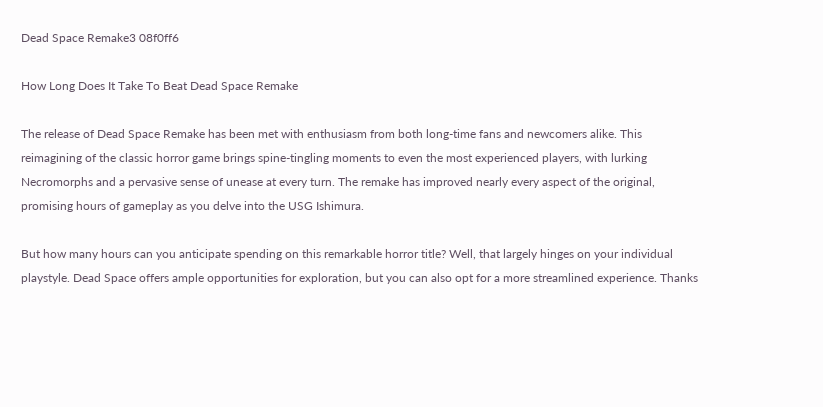Dead Space Remake3 08f0ff6

How Long Does It Take To Beat Dead Space Remake

The release of Dead Space Remake has been met with enthusiasm from both long-time fans and newcomers alike. This reimagining of the classic horror game brings spine-tingling moments to even the most experienced players, with lurking Necromorphs and a pervasive sense of unease at every turn. The remake has improved nearly every aspect of the original, promising hours of gameplay as you delve into the USG Ishimura.

But how many hours can you anticipate spending on this remarkable horror title? Well, that largely hinges on your individual playstyle. Dead Space offers ample opportunities for exploration, but you can also opt for a more streamlined experience. Thanks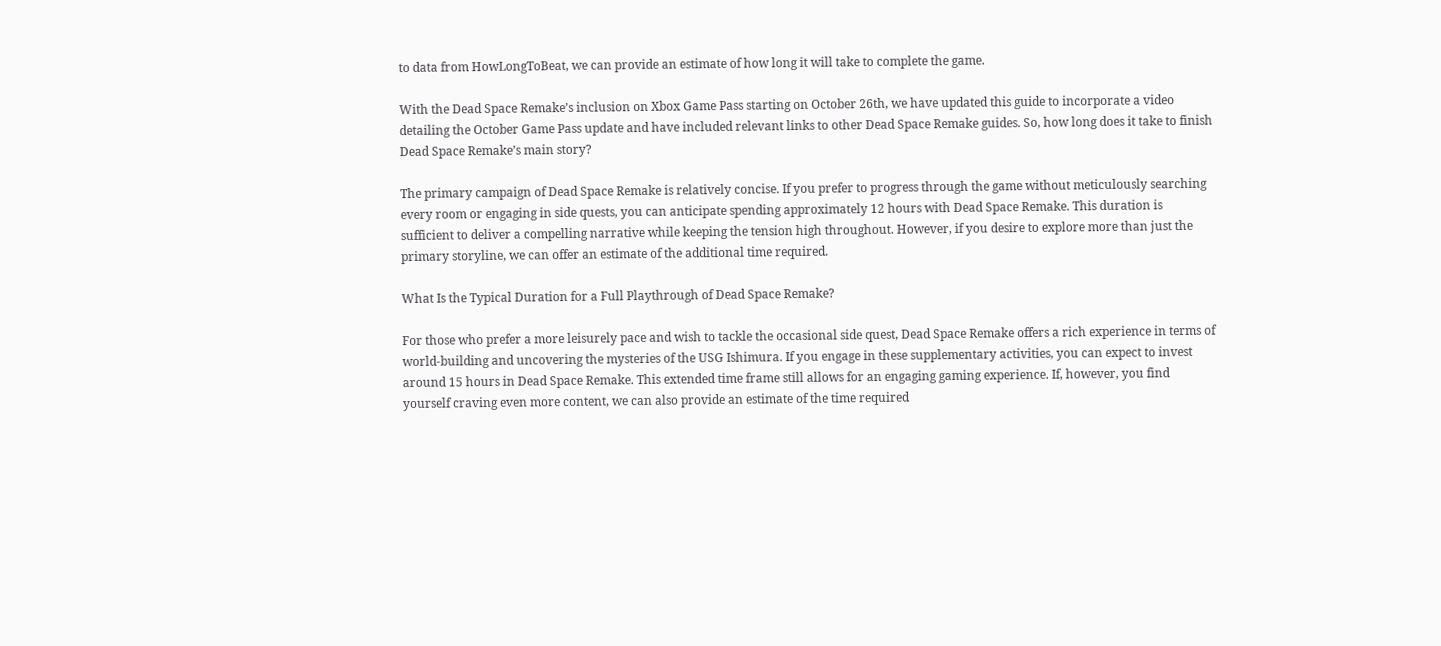to data from HowLongToBeat, we can provide an estimate of how long it will take to complete the game.

With the Dead Space Remake’s inclusion on Xbox Game Pass starting on October 26th, we have updated this guide to incorporate a video detailing the October Game Pass update and have included relevant links to other Dead Space Remake guides. So, how long does it take to finish Dead Space Remake’s main story?

The primary campaign of Dead Space Remake is relatively concise. If you prefer to progress through the game without meticulously searching every room or engaging in side quests, you can anticipate spending approximately 12 hours with Dead Space Remake. This duration is sufficient to deliver a compelling narrative while keeping the tension high throughout. However, if you desire to explore more than just the primary storyline, we can offer an estimate of the additional time required.

What Is the Typical Duration for a Full Playthrough of Dead Space Remake?

For those who prefer a more leisurely pace and wish to tackle the occasional side quest, Dead Space Remake offers a rich experience in terms of world-building and uncovering the mysteries of the USG Ishimura. If you engage in these supplementary activities, you can expect to invest around 15 hours in Dead Space Remake. This extended time frame still allows for an engaging gaming experience. If, however, you find yourself craving even more content, we can also provide an estimate of the time required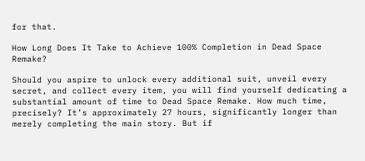for that.

How Long Does It Take to Achieve 100% Completion in Dead Space Remake?

Should you aspire to unlock every additional suit, unveil every secret, and collect every item, you will find yourself dedicating a substantial amount of time to Dead Space Remake. How much time, precisely? It’s approximately 27 hours, significantly longer than merely completing the main story. But if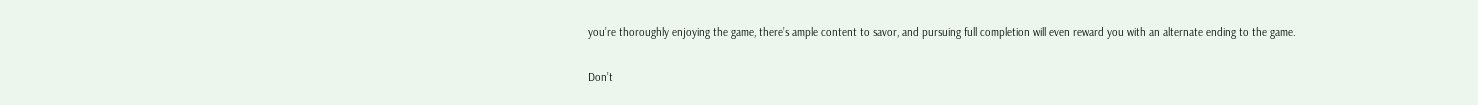you’re thoroughly enjoying the game, there’s ample content to savor, and pursuing full completion will even reward you with an alternate ending to the game.

Don’t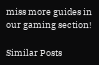miss more guides in our gaming section!

Similar Posts